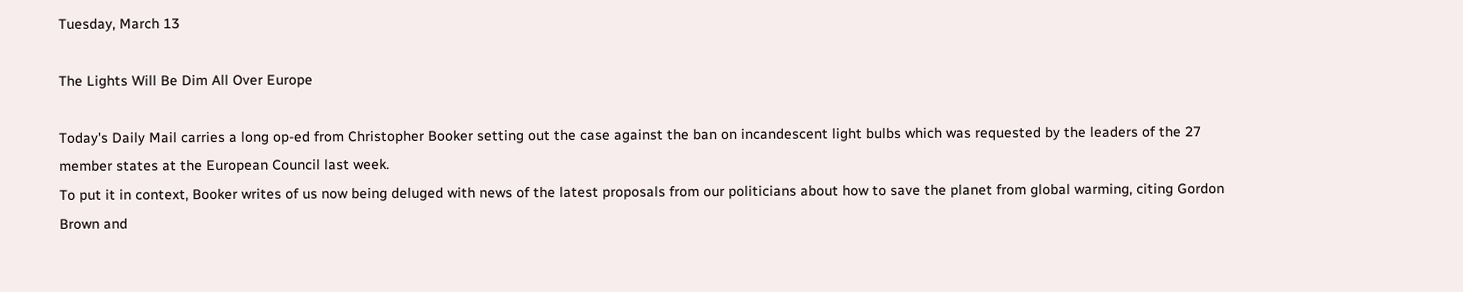Tuesday, March 13

The Lights Will Be Dim All Over Europe

Today's Daily Mail carries a long op-ed from Christopher Booker setting out the case against the ban on incandescent light bulbs which was requested by the leaders of the 27 member states at the European Council last week.
To put it in context, Booker writes of us now being deluged with news of the latest proposals from our politicians about how to save the planet from global warming, citing Gordon Brown and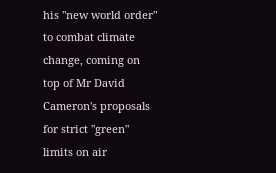his "new world order" to combat climate change, coming on top of Mr David Cameron's proposals for strict "green" limits on air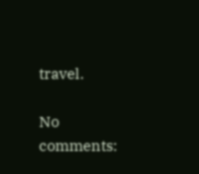travel.

No comments: